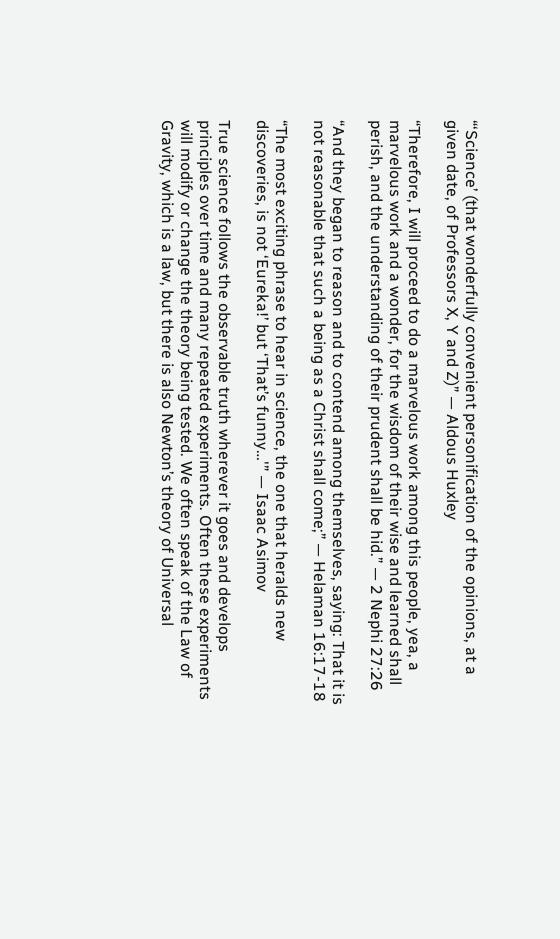“‘Science’ (that wonderfully convenient personification of the opinions, at a given date, of Professors X, Y and Z)” — Aldous Huxley

“Therefore, I will proceed to do a marvelous work among this people, yea, a marvelous work and a wonder, for the wisdom of their wise and learned shall perish, and the understanding of their prudent shall be hid.” — 2 Nephi 27:26

“And they began to reason and to contend among themselves, saying: That it is not reasonable that such a being as a Christ shall come;” — Helaman 16:17-18

“The most exciting phrase to hear in science, the one that heralds new discoveries, is not ‘Eureka!’ but ‘That’s funny…'” — Isaac Asimov

True science follows the observable truth wherever it goes and develops principles over time and many repeated experiments. Often these experiments will modify or change the theory being tested. We often speak of the Law of Gravity, which is a law, but there is also Newton’s theory of Universal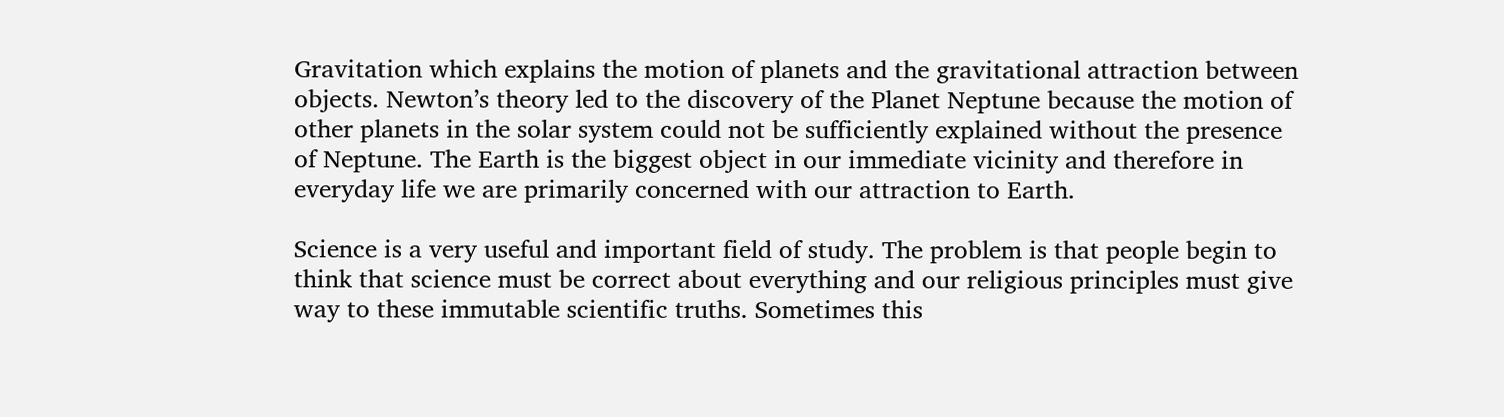Gravitation which explains the motion of planets and the gravitational attraction between objects. Newton’s theory led to the discovery of the Planet Neptune because the motion of other planets in the solar system could not be sufficiently explained without the presence of Neptune. The Earth is the biggest object in our immediate vicinity and therefore in everyday life we are primarily concerned with our attraction to Earth.

Science is a very useful and important field of study. The problem is that people begin to think that science must be correct about everything and our religious principles must give way to these immutable scientific truths. Sometimes this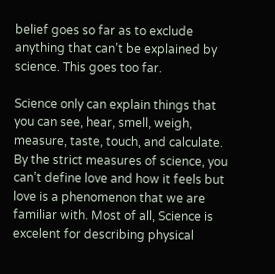belief goes so far as to exclude anything that can’t be explained by science. This goes too far.

Science only can explain things that you can see, hear, smell, weigh, measure, taste, touch, and calculate. By the strict measures of science, you can’t define love and how it feels but love is a phenomenon that we are familiar with. Most of all, Science is excelent for describing physical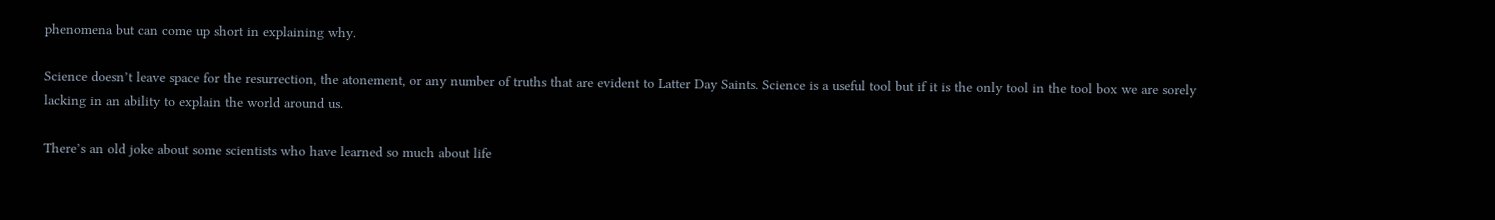phenomena but can come up short in explaining why.

Science doesn’t leave space for the resurrection, the atonement, or any number of truths that are evident to Latter Day Saints. Science is a useful tool but if it is the only tool in the tool box we are sorely lacking in an ability to explain the world around us.

There’s an old joke about some scientists who have learned so much about life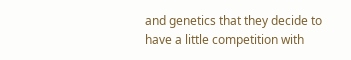and genetics that they decide to have a little competition with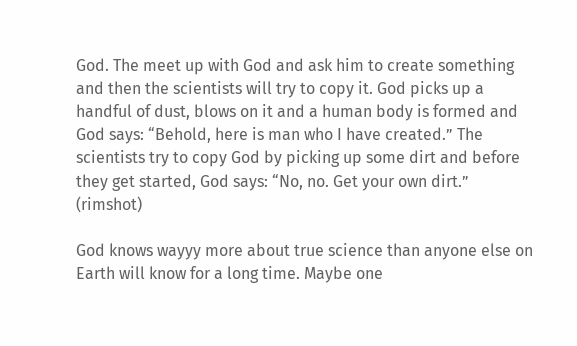God. The meet up with God and ask him to create something and then the scientists will try to copy it. God picks up a handful of dust, blows on it and a human body is formed and God says: “Behold, here is man who I have created.” The scientists try to copy God by picking up some dirt and before they get started, God says: “No, no. Get your own dirt.” (rimshot)

God knows wayyy more about true science than anyone else on Earth will know for a long time. Maybe one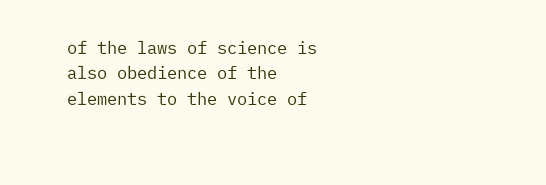of the laws of science is also obedience of the elements to the voice of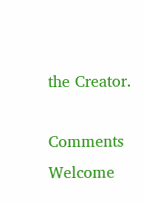the Creator.

Comments Welcome